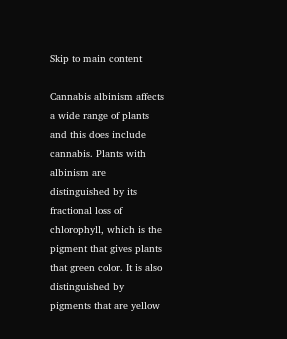Skip to main content

Cannabis albinism affects a wide range of plants and this does include cannabis. Plants with albinism are distinguished by its fractional loss of chlorophyll, which is the pigment that gives plants that green color. It is also distinguished by pigments that are yellow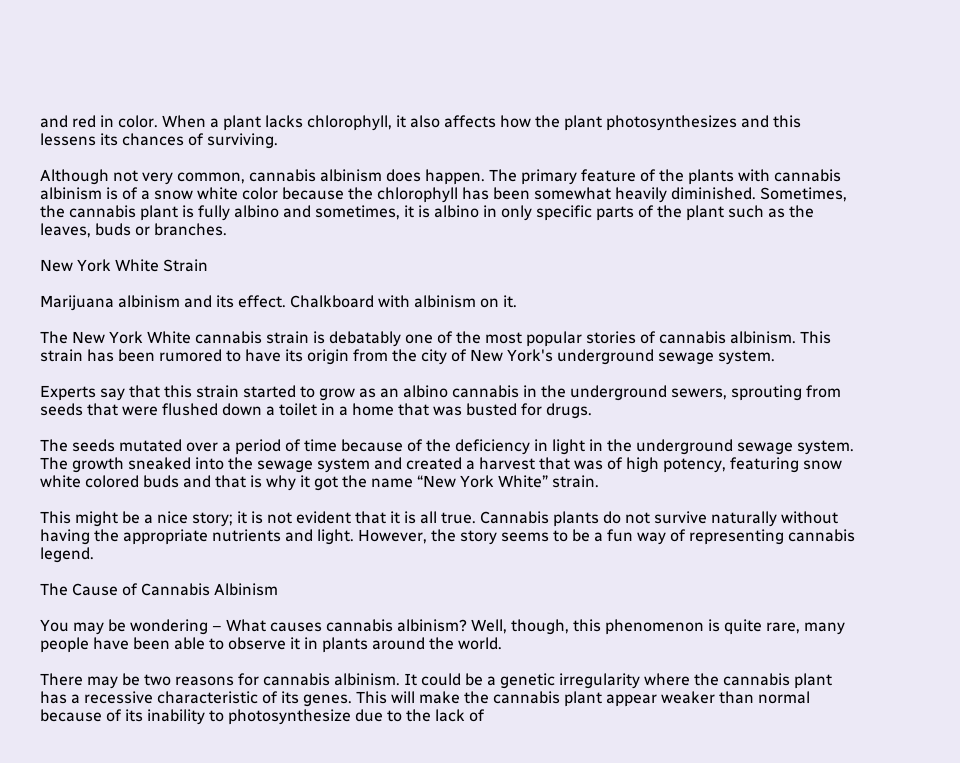and red in color. When a plant lacks chlorophyll, it also affects how the plant photosynthesizes and this lessens its chances of surviving.

Although not very common, cannabis albinism does happen. The primary feature of the plants with cannabis albinism is of a snow white color because the chlorophyll has been somewhat heavily diminished. Sometimes, the cannabis plant is fully albino and sometimes, it is albino in only specific parts of the plant such as the leaves, buds or branches.

New York White Strain

Marijuana albinism and its effect. Chalkboard with albinism on it.

The New York White cannabis strain is debatably one of the most popular stories of cannabis albinism. This strain has been rumored to have its origin from the city of New York's underground sewage system.

Experts say that this strain started to grow as an albino cannabis in the underground sewers, sprouting from seeds that were flushed down a toilet in a home that was busted for drugs.

The seeds mutated over a period of time because of the deficiency in light in the underground sewage system. The growth sneaked into the sewage system and created a harvest that was of high potency, featuring snow white colored buds and that is why it got the name “New York White” strain.

This might be a nice story; it is not evident that it is all true. Cannabis plants do not survive naturally without having the appropriate nutrients and light. However, the story seems to be a fun way of representing cannabis legend.

The Cause of Cannabis Albinism

You may be wondering – What causes cannabis albinism? Well, though, this phenomenon is quite rare, many people have been able to observe it in plants around the world.

There may be two reasons for cannabis albinism. It could be a genetic irregularity where the cannabis plant has a recessive characteristic of its genes. This will make the cannabis plant appear weaker than normal because of its inability to photosynthesize due to the lack of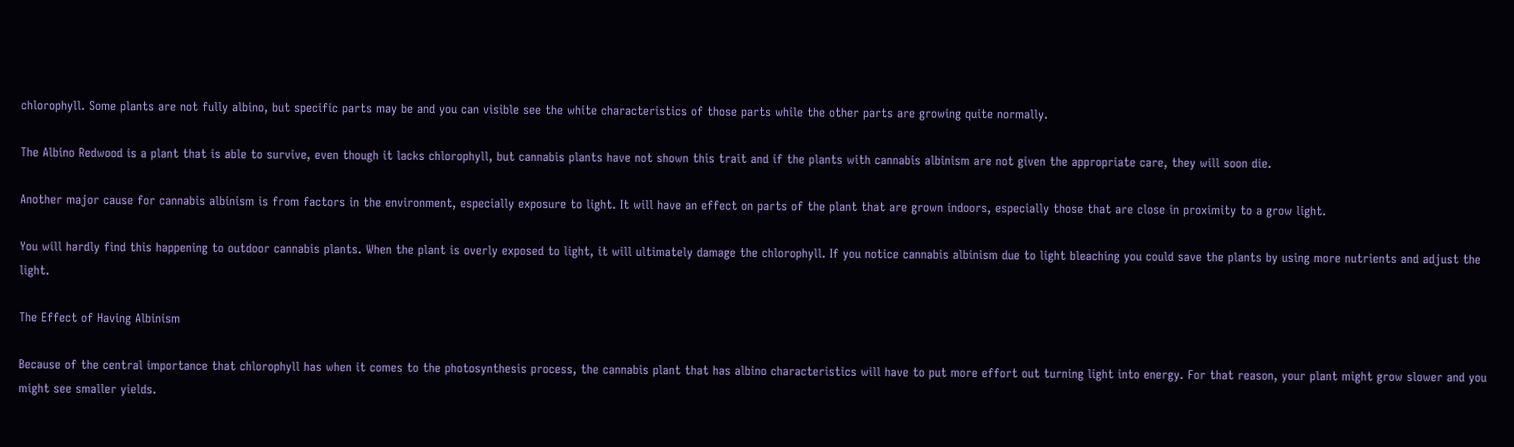chlorophyll. Some plants are not fully albino, but specific parts may be and you can visible see the white characteristics of those parts while the other parts are growing quite normally.

The Albino Redwood is a plant that is able to survive, even though it lacks chlorophyll, but cannabis plants have not shown this trait and if the plants with cannabis albinism are not given the appropriate care, they will soon die.

Another major cause for cannabis albinism is from factors in the environment, especially exposure to light. It will have an effect on parts of the plant that are grown indoors, especially those that are close in proximity to a grow light.

You will hardly find this happening to outdoor cannabis plants. When the plant is overly exposed to light, it will ultimately damage the chlorophyll. If you notice cannabis albinism due to light bleaching you could save the plants by using more nutrients and adjust the light.

The Effect of Having Albinism

Because of the central importance that chlorophyll has when it comes to the photosynthesis process, the cannabis plant that has albino characteristics will have to put more effort out turning light into energy. For that reason, your plant might grow slower and you might see smaller yields.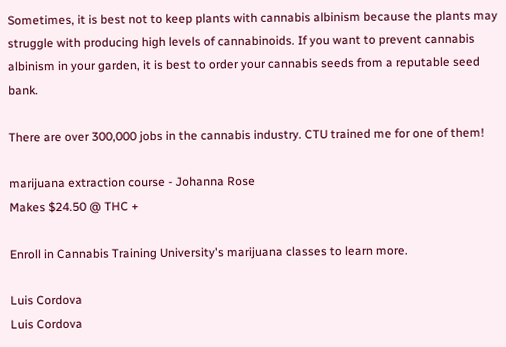Sometimes, it is best not to keep plants with cannabis albinism because the plants may struggle with producing high levels of cannabinoids. If you want to prevent cannabis albinism in your garden, it is best to order your cannabis seeds from a reputable seed bank.

There are over 300,000 jobs in the cannabis industry. CTU trained me for one of them!

marijuana extraction course - Johanna Rose
Makes $24.50 @ THC +

Enroll in Cannabis Training University's marijuana classes to learn more.

Luis Cordova
Luis Cordova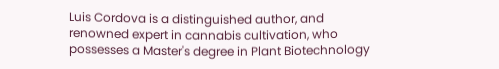Luis Cordova is a distinguished author, and renowned expert in cannabis cultivation, who possesses a Master's degree in Plant Biotechnology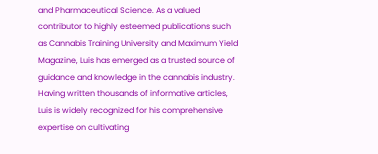and Pharmaceutical Science. As a valued contributor to highly esteemed publications such as Cannabis Training University and Maximum Yield Magazine, Luis has emerged as a trusted source of guidance and knowledge in the cannabis industry. Having written thousands of informative articles, Luis is widely recognized for his comprehensive expertise on cultivating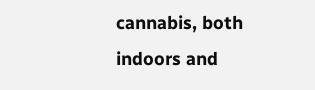cannabis, both indoors and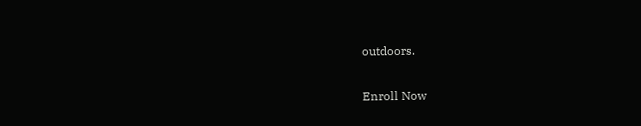outdoors.

Enroll Now